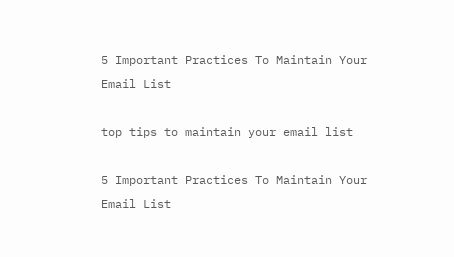5 Important Practices To Maintain Your Email List

top tips to maintain your email list

5 Important Practices To Maintain Your Email List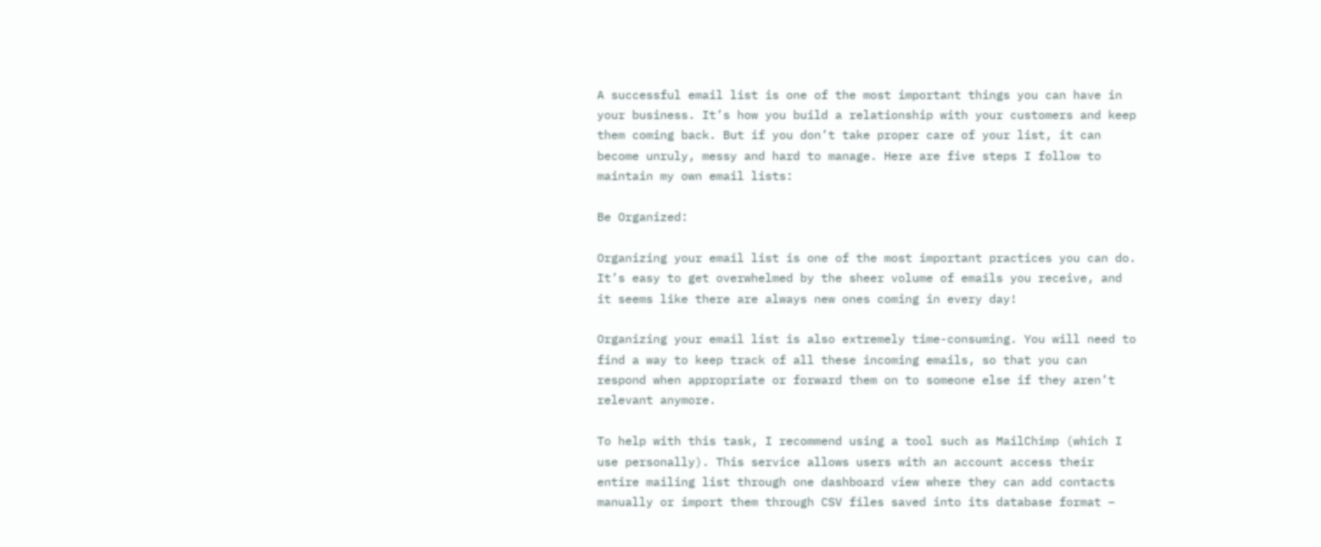A successful email list is one of the most important things you can have in your business. It’s how you build a relationship with your customers and keep them coming back. But if you don’t take proper care of your list, it can become unruly, messy and hard to manage. Here are five steps I follow to maintain my own email lists:

Be Organized:

Organizing your email list is one of the most important practices you can do. It’s easy to get overwhelmed by the sheer volume of emails you receive, and it seems like there are always new ones coming in every day!

Organizing your email list is also extremely time-consuming. You will need to find a way to keep track of all these incoming emails, so that you can respond when appropriate or forward them on to someone else if they aren’t relevant anymore.

To help with this task, I recommend using a tool such as MailChimp (which I use personally). This service allows users with an account access their entire mailing list through one dashboard view where they can add contacts manually or import them through CSV files saved into its database format –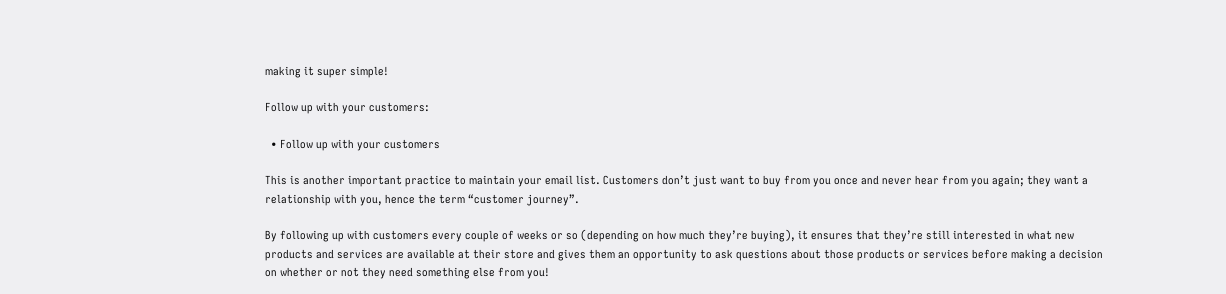making it super simple!

Follow up with your customers:

  • Follow up with your customers

This is another important practice to maintain your email list. Customers don’t just want to buy from you once and never hear from you again; they want a relationship with you, hence the term “customer journey”.

By following up with customers every couple of weeks or so (depending on how much they’re buying), it ensures that they’re still interested in what new products and services are available at their store and gives them an opportunity to ask questions about those products or services before making a decision on whether or not they need something else from you!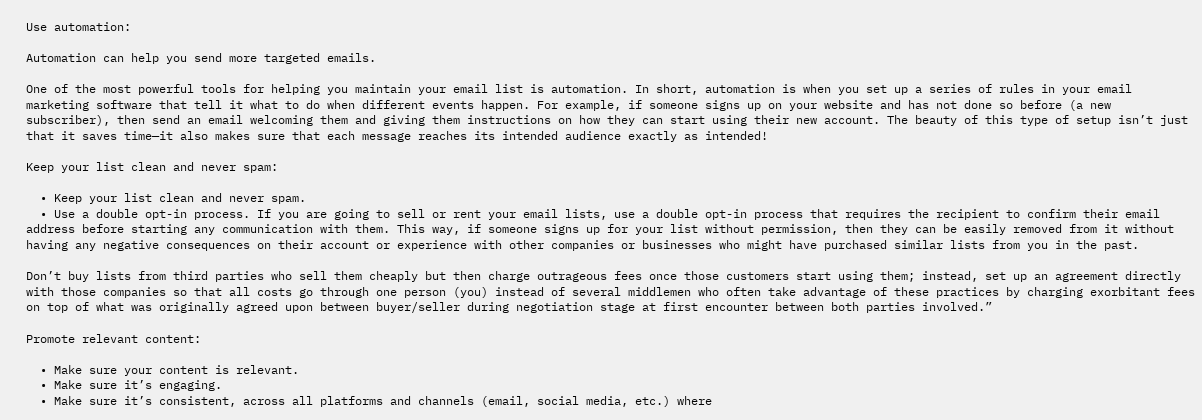Use automation:

Automation can help you send more targeted emails.

One of the most powerful tools for helping you maintain your email list is automation. In short, automation is when you set up a series of rules in your email marketing software that tell it what to do when different events happen. For example, if someone signs up on your website and has not done so before (a new subscriber), then send an email welcoming them and giving them instructions on how they can start using their new account. The beauty of this type of setup isn’t just that it saves time—it also makes sure that each message reaches its intended audience exactly as intended!

Keep your list clean and never spam:

  • Keep your list clean and never spam.
  • Use a double opt-in process. If you are going to sell or rent your email lists, use a double opt-in process that requires the recipient to confirm their email address before starting any communication with them. This way, if someone signs up for your list without permission, then they can be easily removed from it without having any negative consequences on their account or experience with other companies or businesses who might have purchased similar lists from you in the past.

Don’t buy lists from third parties who sell them cheaply but then charge outrageous fees once those customers start using them; instead, set up an agreement directly with those companies so that all costs go through one person (you) instead of several middlemen who often take advantage of these practices by charging exorbitant fees on top of what was originally agreed upon between buyer/seller during negotiation stage at first encounter between both parties involved.”

Promote relevant content:

  • Make sure your content is relevant.
  • Make sure it’s engaging.
  • Make sure it’s consistent, across all platforms and channels (email, social media, etc.) where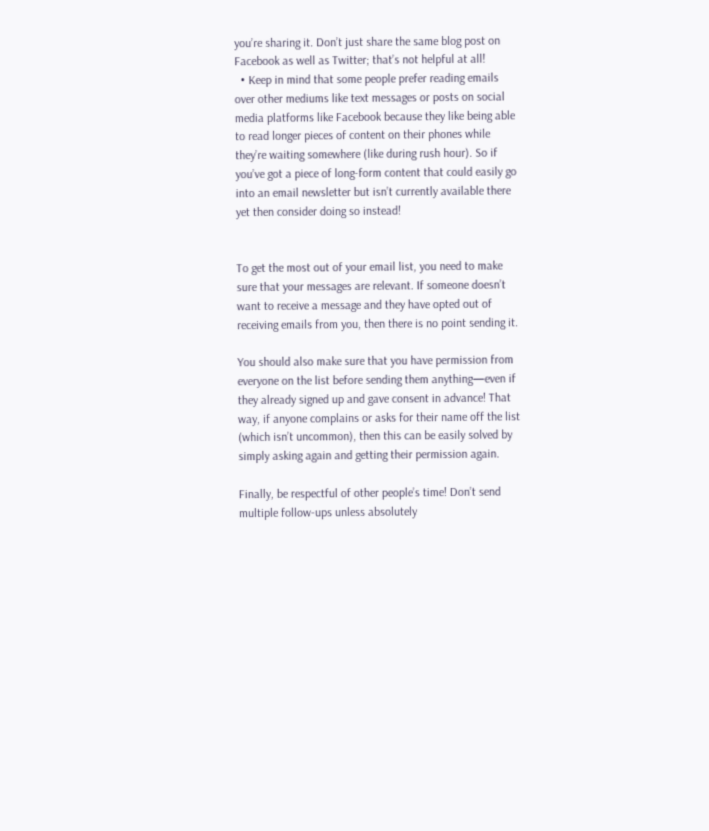you’re sharing it. Don’t just share the same blog post on Facebook as well as Twitter; that’s not helpful at all!
  • Keep in mind that some people prefer reading emails over other mediums like text messages or posts on social media platforms like Facebook because they like being able to read longer pieces of content on their phones while they’re waiting somewhere (like during rush hour). So if you’ve got a piece of long-form content that could easily go into an email newsletter but isn’t currently available there yet then consider doing so instead!


To get the most out of your email list, you need to make sure that your messages are relevant. If someone doesn’t want to receive a message and they have opted out of receiving emails from you, then there is no point sending it.

You should also make sure that you have permission from everyone on the list before sending them anything—even if they already signed up and gave consent in advance! That way, if anyone complains or asks for their name off the list (which isn’t uncommon), then this can be easily solved by simply asking again and getting their permission again.

Finally, be respectful of other people’s time! Don’t send multiple follow-ups unless absolutely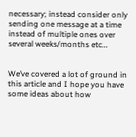necessary; instead consider only sending one message at a time instead of multiple ones over several weeks/months etc…


We’ve covered a lot of ground in this article and I hope you have some ideas about how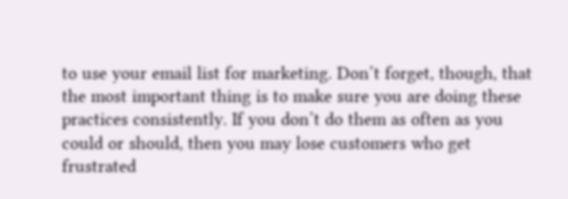to use your email list for marketing. Don’t forget, though, that the most important thing is to make sure you are doing these practices consistently. If you don’t do them as often as you could or should, then you may lose customers who get frustrated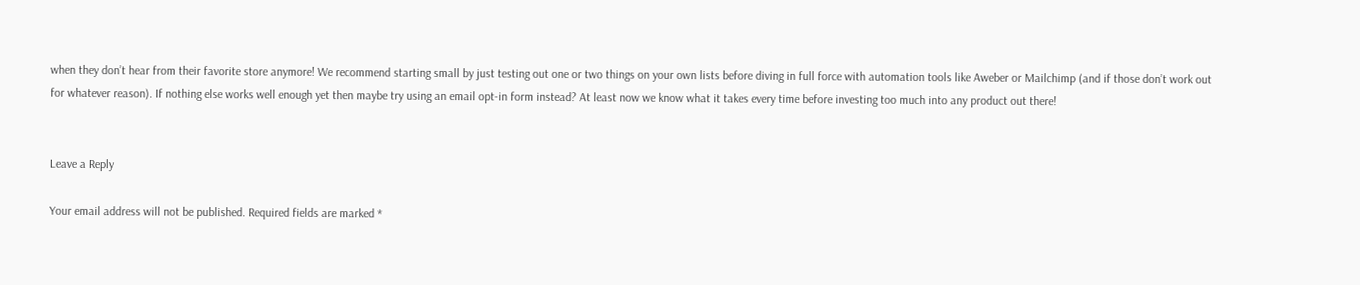when they don’t hear from their favorite store anymore! We recommend starting small by just testing out one or two things on your own lists before diving in full force with automation tools like Aweber or Mailchimp (and if those don’t work out for whatever reason). If nothing else works well enough yet then maybe try using an email opt-in form instead? At least now we know what it takes every time before investing too much into any product out there!


Leave a Reply

Your email address will not be published. Required fields are marked *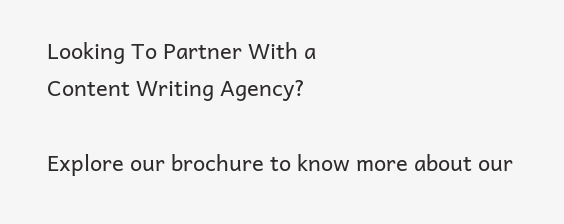Looking To Partner With a
Content Writing Agency?

Explore our brochure to know more about our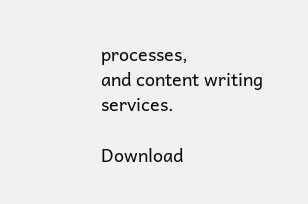processes,
and content writing services.

Download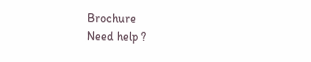Brochure
Need help ?